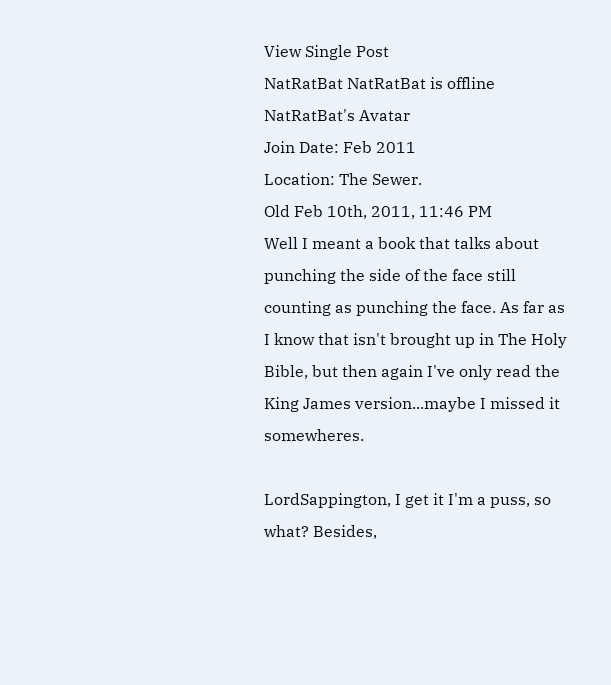View Single Post
NatRatBat NatRatBat is offline
NatRatBat's Avatar
Join Date: Feb 2011
Location: The Sewer.
Old Feb 10th, 2011, 11:46 PM
Well I meant a book that talks about punching the side of the face still counting as punching the face. As far as I know that isn't brought up in The Holy Bible, but then again I've only read the King James version...maybe I missed it somewheres.

LordSappington, I get it I'm a puss, so what? Besides,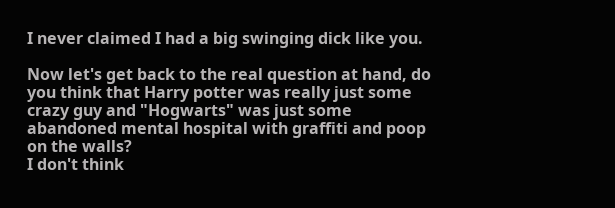I never claimed I had a big swinging dick like you.

Now let's get back to the real question at hand, do you think that Harry potter was really just some crazy guy and "Hogwarts" was just some abandoned mental hospital with graffiti and poop on the walls?
I don't think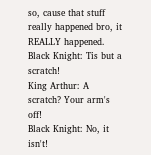so, cause that stuff really happened bro, it REALLY happened.
Black Knight: Tis but a scratch!
King Arthur: A scratch? Your arm's off!
Black Knight: No, it isn't!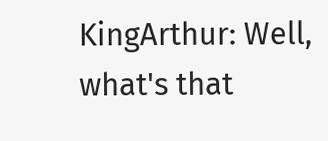KingArthur: Well, what's that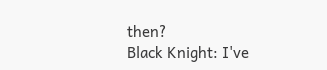then?
Black Knight: I've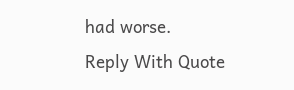had worse.
Reply With Quote